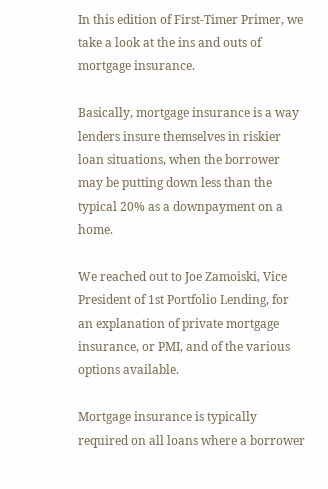In this edition of First-Timer Primer, we take a look at the ins and outs of mortgage insurance.

Basically, mortgage insurance is a way lenders insure themselves in riskier loan situations, when the borrower may be putting down less than the typical 20% as a downpayment on a home.

We reached out to Joe Zamoiski, Vice President of 1st Portfolio Lending, for an explanation of private mortgage insurance, or PMI, and of the various options available.

Mortgage insurance is typically required on all loans where a borrower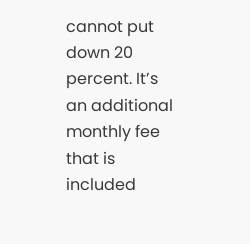cannot put down 20 percent. It’s an additional monthly fee that is included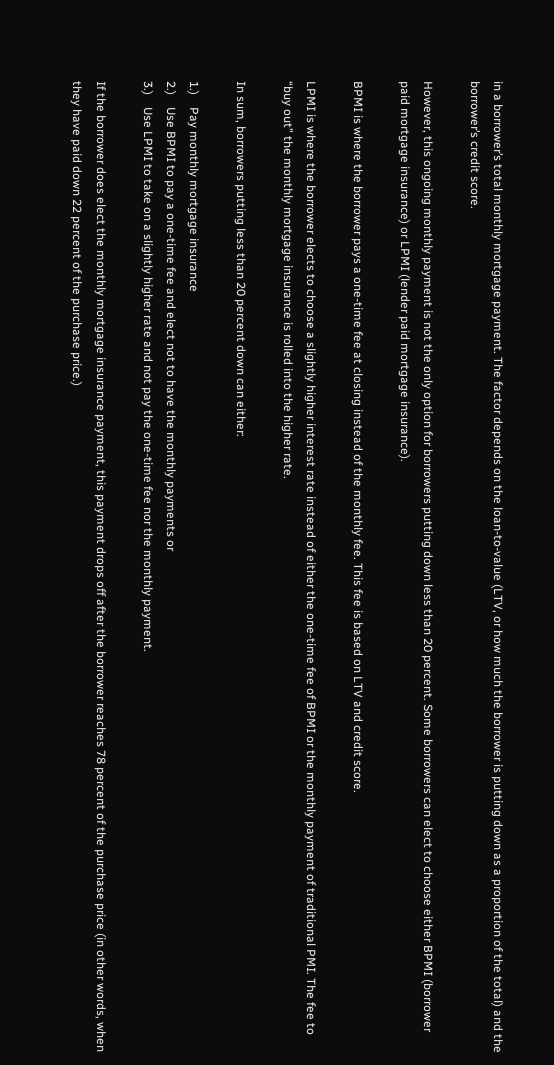in a borrower’s total monthly mortgage payment. The factor depends on the loan-to-value (LTV, or how much the borrower is putting down as a proportion of the total) and the borrower’s credit score.

However, this ongoing monthly payment is not the only option for borrowers putting down less than 20 percent. Some borrowers can elect to choose either BPMI (borrower paid mortgage insurance) or LPMI (lender paid mortgage insurance).

BPMI is where the borrower pays a one-time fee at closing instead of the monthly fee. This fee is based on LTV and credit score.

LPMI is where the borrower elects to choose a slightly higher interest rate instead of either the one-time fee of BPMI or the monthly payment of traditional PMI. The fee to “buy out” the monthly mortgage insurance is rolled into the higher rate.

In sum, borrowers putting less than 20 percent down can either:

1.)    Pay monthly mortgage insurance
2.)    Use BPMI to pay a one-time fee and elect not to have the monthly payments or
3.)    Use LPMI to take on a slightly higher rate and not pay the one-time fee nor the monthly payment.

If the borrower does elect the monthly mortgage insurance payment, this payment drops off after the borrower reaches 78 percent of the purchase price (in other words, when they have paid down 22 percent of the purchase price.)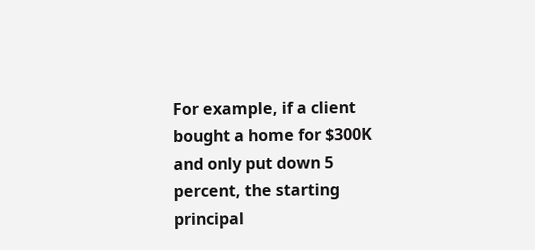For example, if a client bought a home for $300K and only put down 5 percent, the starting principal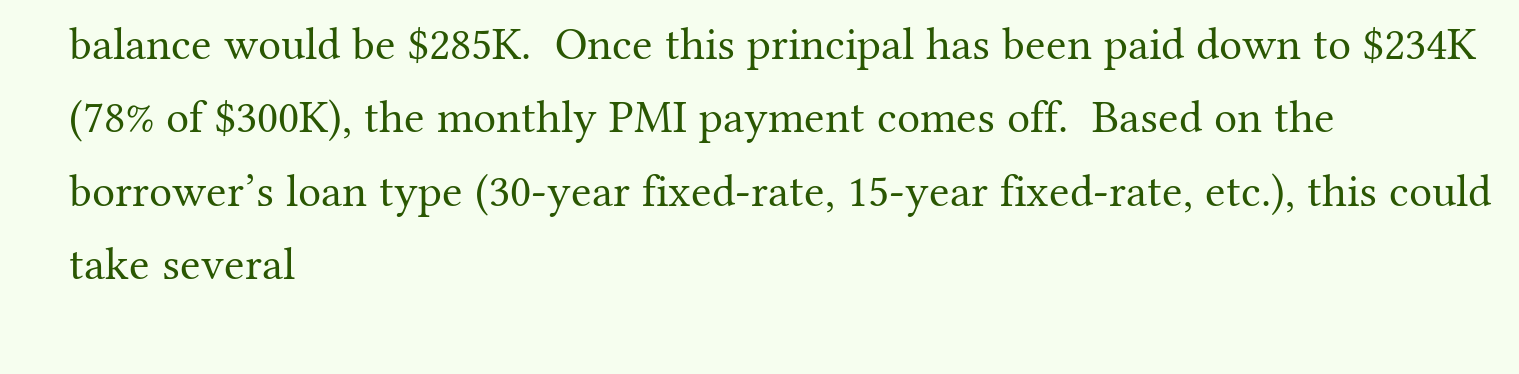balance would be $285K.  Once this principal has been paid down to $234K (78% of $300K), the monthly PMI payment comes off.  Based on the borrower’s loan type (30-year fixed-rate, 15-year fixed-rate, etc.), this could take several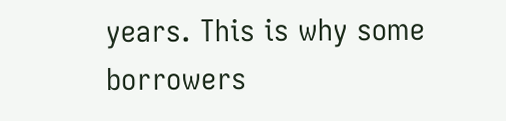years. This is why some borrowers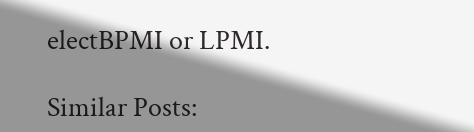electBPMI or LPMI.

Similar Posts: